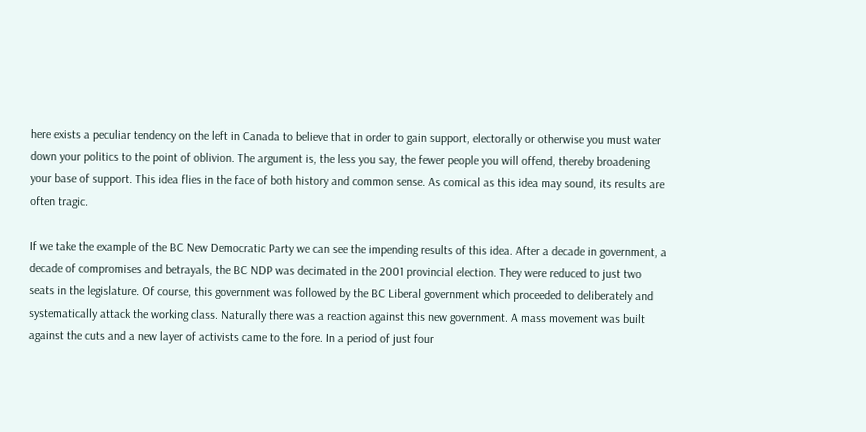here exists a peculiar tendency on the left in Canada to believe that in order to gain support, electorally or otherwise you must water down your politics to the point of oblivion. The argument is, the less you say, the fewer people you will offend, thereby broadening your base of support. This idea flies in the face of both history and common sense. As comical as this idea may sound, its results are often tragic.

If we take the example of the BC New Democratic Party we can see the impending results of this idea. After a decade in government, a decade of compromises and betrayals, the BC NDP was decimated in the 2001 provincial election. They were reduced to just two seats in the legislature. Of course, this government was followed by the BC Liberal government which proceeded to deliberately and systematically attack the working class. Naturally there was a reaction against this new government. A mass movement was built against the cuts and a new layer of activists came to the fore. In a period of just four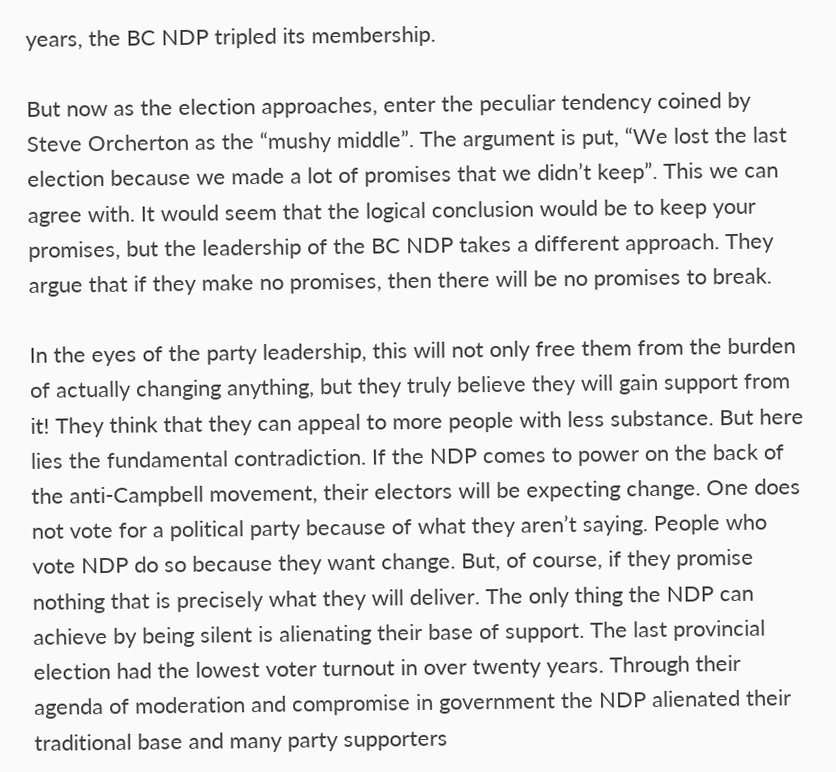years, the BC NDP tripled its membership.

But now as the election approaches, enter the peculiar tendency coined by Steve Orcherton as the “mushy middle”. The argument is put, “We lost the last election because we made a lot of promises that we didn’t keep”. This we can agree with. It would seem that the logical conclusion would be to keep your promises, but the leadership of the BC NDP takes a different approach. They argue that if they make no promises, then there will be no promises to break.

In the eyes of the party leadership, this will not only free them from the burden of actually changing anything, but they truly believe they will gain support from it! They think that they can appeal to more people with less substance. But here lies the fundamental contradiction. If the NDP comes to power on the back of the anti-Campbell movement, their electors will be expecting change. One does not vote for a political party because of what they aren’t saying. People who vote NDP do so because they want change. But, of course, if they promise nothing that is precisely what they will deliver. The only thing the NDP can achieve by being silent is alienating their base of support. The last provincial election had the lowest voter turnout in over twenty years. Through their agenda of moderation and compromise in government the NDP alienated their traditional base and many party supporters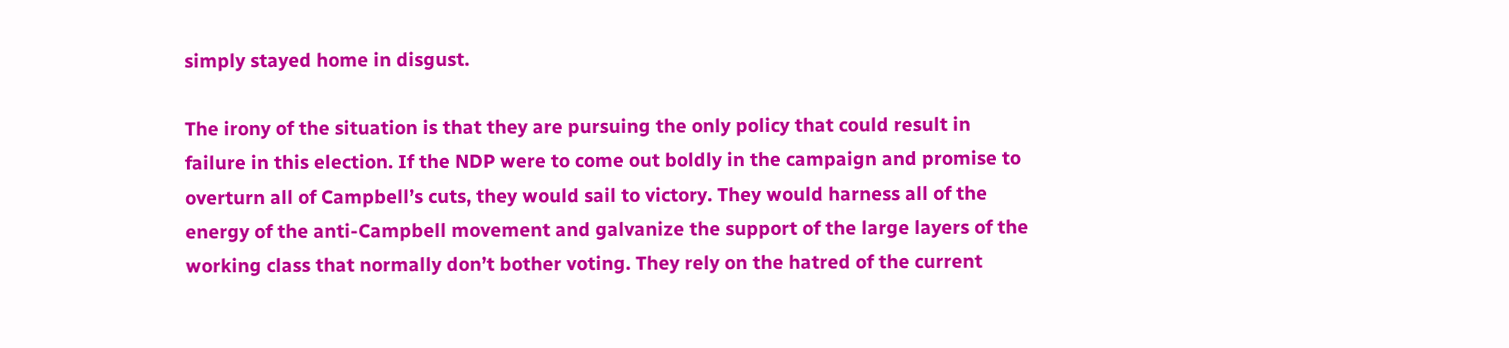simply stayed home in disgust.

The irony of the situation is that they are pursuing the only policy that could result in failure in this election. If the NDP were to come out boldly in the campaign and promise to overturn all of Campbell’s cuts, they would sail to victory. They would harness all of the energy of the anti-Campbell movement and galvanize the support of the large layers of the working class that normally don’t bother voting. They rely on the hatred of the current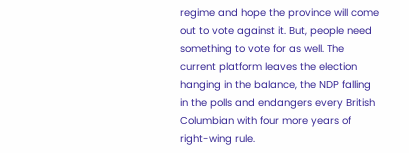regime and hope the province will come out to vote against it. But, people need something to vote for as well. The current platform leaves the election hanging in the balance, the NDP falling in the polls and endangers every British Columbian with four more years of right-wing rule.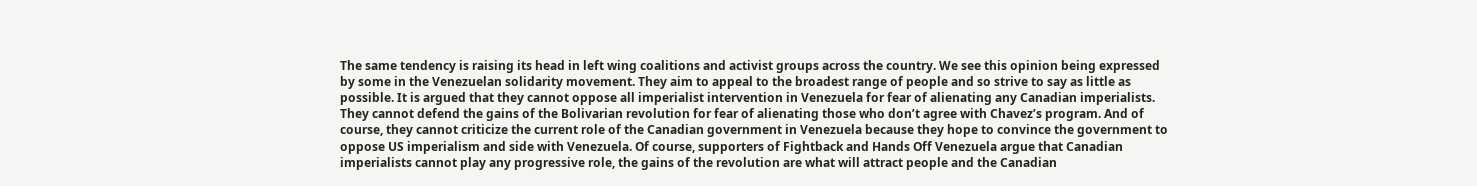The same tendency is raising its head in left wing coalitions and activist groups across the country. We see this opinion being expressed by some in the Venezuelan solidarity movement. They aim to appeal to the broadest range of people and so strive to say as little as possible. It is argued that they cannot oppose all imperialist intervention in Venezuela for fear of alienating any Canadian imperialists. They cannot defend the gains of the Bolivarian revolution for fear of alienating those who don’t agree with Chavez’s program. And of course, they cannot criticize the current role of the Canadian government in Venezuela because they hope to convince the government to oppose US imperialism and side with Venezuela. Of course, supporters of Fightback and Hands Off Venezuela argue that Canadian imperialists cannot play any progressive role, the gains of the revolution are what will attract people and the Canadian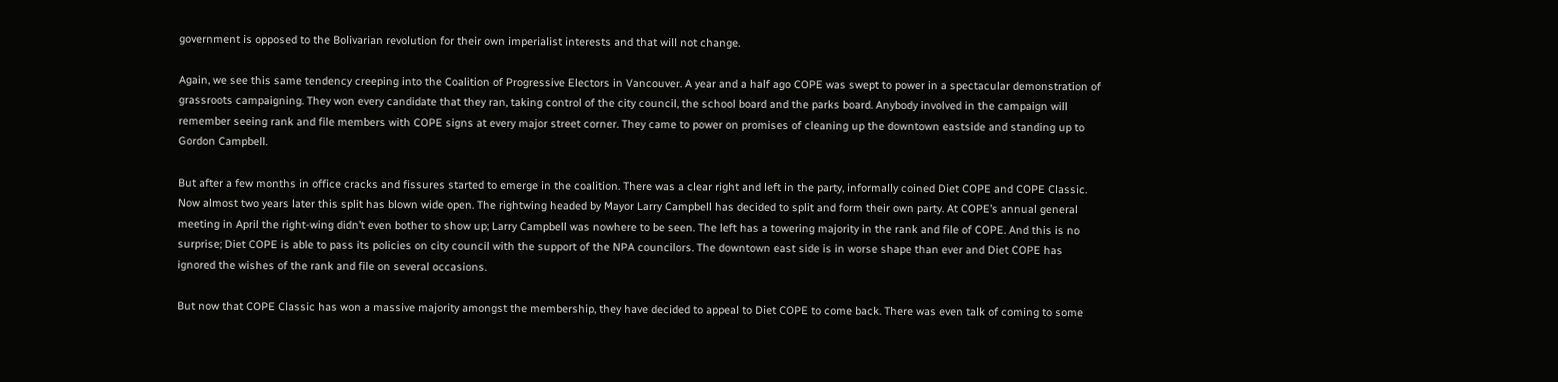government is opposed to the Bolivarian revolution for their own imperialist interests and that will not change.

Again, we see this same tendency creeping into the Coalition of Progressive Electors in Vancouver. A year and a half ago COPE was swept to power in a spectacular demonstration of grassroots campaigning. They won every candidate that they ran, taking control of the city council, the school board and the parks board. Anybody involved in the campaign will remember seeing rank and file members with COPE signs at every major street corner. They came to power on promises of cleaning up the downtown eastside and standing up to Gordon Campbell.

But after a few months in office cracks and fissures started to emerge in the coalition. There was a clear right and left in the party, informally coined Diet COPE and COPE Classic. Now almost two years later this split has blown wide open. The rightwing headed by Mayor Larry Campbell has decided to split and form their own party. At COPE’s annual general meeting in April the right-wing didn’t even bother to show up; Larry Campbell was nowhere to be seen. The left has a towering majority in the rank and file of COPE. And this is no surprise; Diet COPE is able to pass its policies on city council with the support of the NPA councilors. The downtown east side is in worse shape than ever and Diet COPE has ignored the wishes of the rank and file on several occasions.

But now that COPE Classic has won a massive majority amongst the membership, they have decided to appeal to Diet COPE to come back. There was even talk of coming to some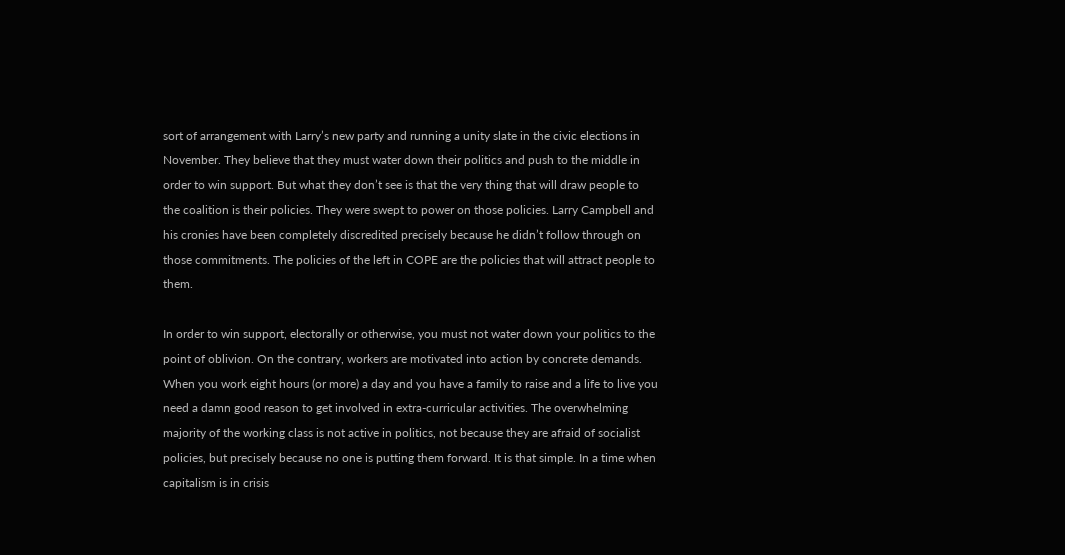sort of arrangement with Larry’s new party and running a unity slate in the civic elections in November. They believe that they must water down their politics and push to the middle in order to win support. But what they don’t see is that the very thing that will draw people to the coalition is their policies. They were swept to power on those policies. Larry Campbell and his cronies have been completely discredited precisely because he didn’t follow through on those commitments. The policies of the left in COPE are the policies that will attract people to them.

In order to win support, electorally or otherwise, you must not water down your politics to the point of oblivion. On the contrary, workers are motivated into action by concrete demands. When you work eight hours (or more) a day and you have a family to raise and a life to live you need a damn good reason to get involved in extra-curricular activities. The overwhelming majority of the working class is not active in politics, not because they are afraid of socialist policies, but precisely because no one is putting them forward. It is that simple. In a time when capitalism is in crisis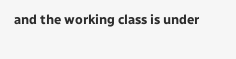and the working class is under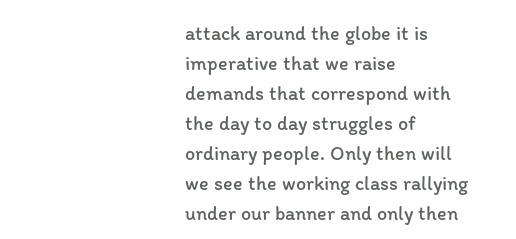attack around the globe it is imperative that we raise demands that correspond with the day to day struggles of ordinary people. Only then will we see the working class rallying under our banner and only then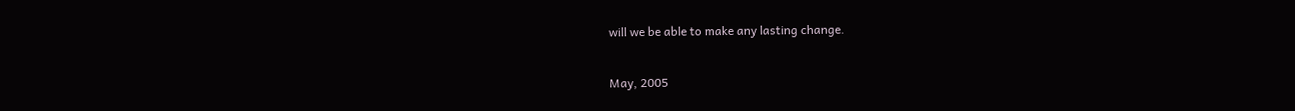will we be able to make any lasting change.

May, 2005